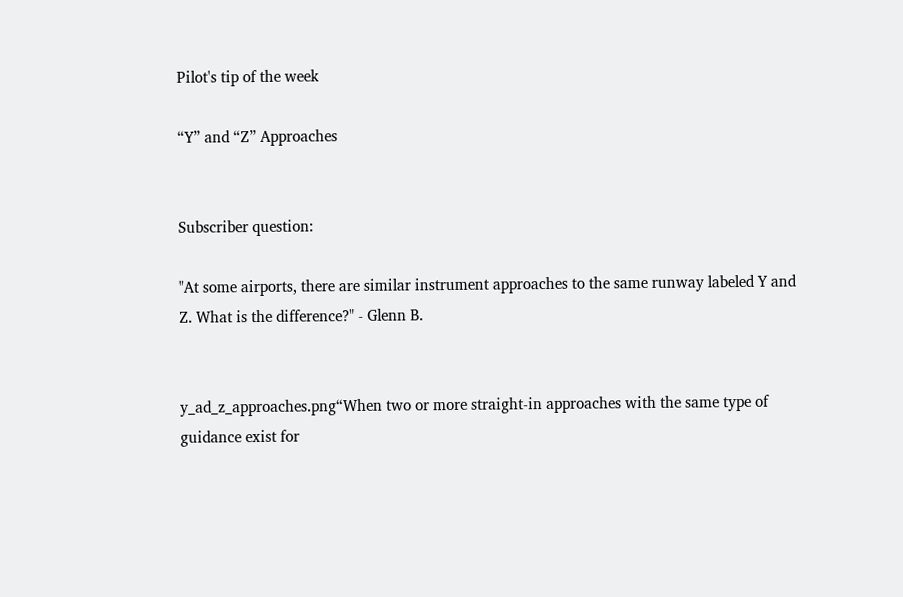Pilot's tip of the week

“Y” and “Z” Approaches


Subscriber question:

"At some airports, there are similar instrument approaches to the same runway labeled Y and Z. What is the difference?" - Glenn B.


y_ad_z_approaches.png“When two or more straight-in approaches with the same type of guidance exist for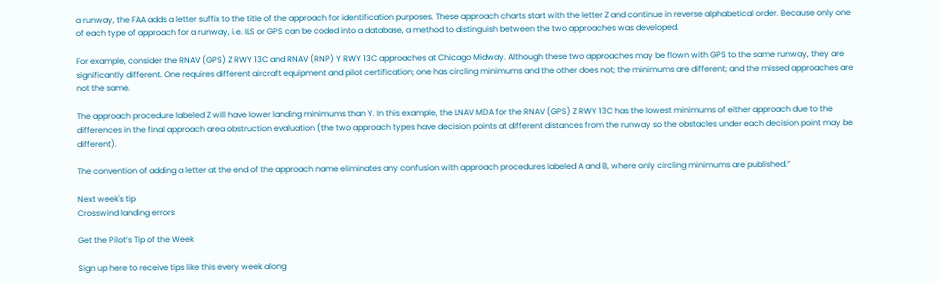a runway, the FAA adds a letter suffix to the title of the approach for identification purposes. These approach charts start with the letter Z and continue in reverse alphabetical order. Because only one of each type of approach for a runway, i.e. ILS or GPS can be coded into a database, a method to distinguish between the two approaches was developed.

For example, consider the RNAV (GPS) Z RWY 13C and RNAV (RNP) Y RWY 13C approaches at Chicago Midway. Although these two approaches may be flown with GPS to the same runway, they are significantly different. One requires different aircraft equipment and pilot certification; one has circling minimums and the other does not; the minimums are different; and the missed approaches are not the same.

The approach procedure labeled Z will have lower landing minimums than Y. In this example, the LNAV MDA for the RNAV (GPS) Z RWY 13C has the lowest minimums of either approach due to the differences in the final approach area obstruction evaluation (the two approach types have decision points at different distances from the runway so the obstacles under each decision point may be different).

The convention of adding a letter at the end of the approach name eliminates any confusion with approach procedures labeled A and B, where only circling minimums are published.”

Next week's tip
Crosswind landing errors

Get the Pilot’s Tip of the Week

Sign up here to receive tips like this every week along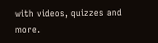with videos, quizzes and more.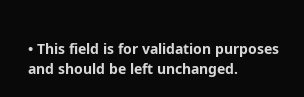• This field is for validation purposes and should be left unchanged.